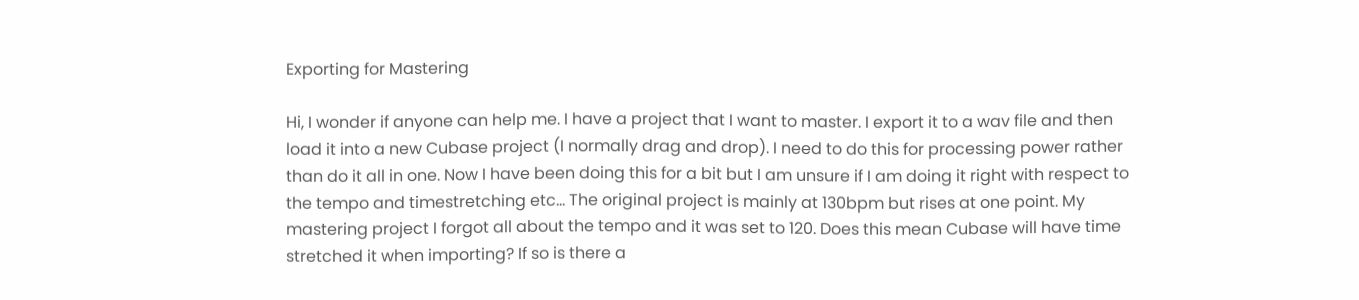Exporting for Mastering

Hi, I wonder if anyone can help me. I have a project that I want to master. I export it to a wav file and then load it into a new Cubase project (I normally drag and drop). I need to do this for processing power rather than do it all in one. Now I have been doing this for a bit but I am unsure if I am doing it right with respect to the tempo and timestretching etc… The original project is mainly at 130bpm but rises at one point. My mastering project I forgot all about the tempo and it was set to 120. Does this mean Cubase will have time stretched it when importing? If so is there a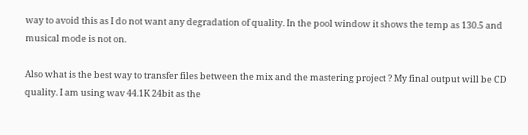way to avoid this as I do not want any degradation of quality. In the pool window it shows the temp as 130.5 and musical mode is not on.

Also what is the best way to transfer files between the mix and the mastering project ? My final output will be CD quality. I am using wav 44.1K 24bit as the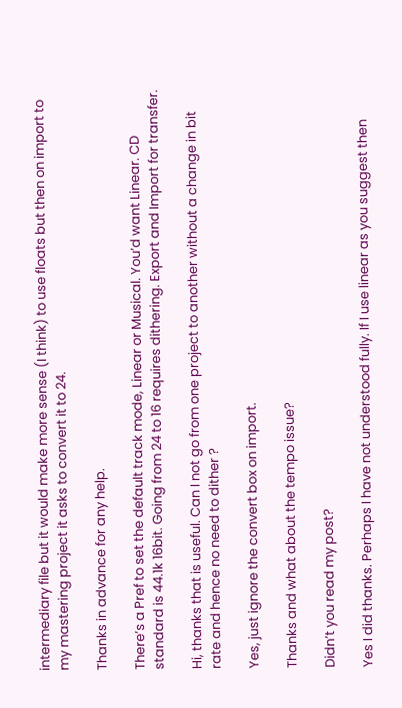intermediary file but it would make more sense (I think) to use floats but then on import to my mastering project it asks to convert it to 24.

Thanks in advance for any help.

There’s a Pref to set the default track mode, Linear or Musical. You’d want Linear. CD standard is 44.1k 16bit. Going from 24 to 16 requires dithering. Export and Import for transfer.

Hi, thanks that is useful. Can I not go from one project to another without a change in bit rate and hence no need to dither ?

Yes, just ignore the convert box on import.

Thanks and what about the tempo issue?

Didn’t you read my post?

Yes I did thanks. Perhaps I have not understood fully. If I use linear as you suggest then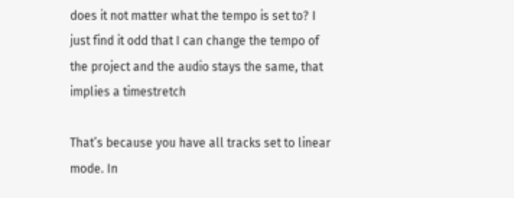does it not matter what the tempo is set to? I just find it odd that I can change the tempo of the project and the audio stays the same, that implies a timestretch

That’s because you have all tracks set to linear mode. In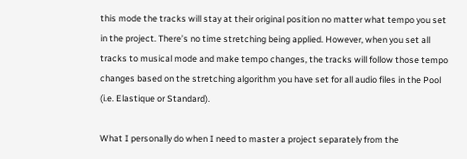this mode the tracks will stay at their original position no matter what tempo you set in the project. There’s no time stretching being applied. However, when you set all tracks to musical mode and make tempo changes, the tracks will follow those tempo changes based on the stretching algorithm you have set for all audio files in the Pool (i.e. Elastique or Standard).

What I personally do when I need to master a project separately from the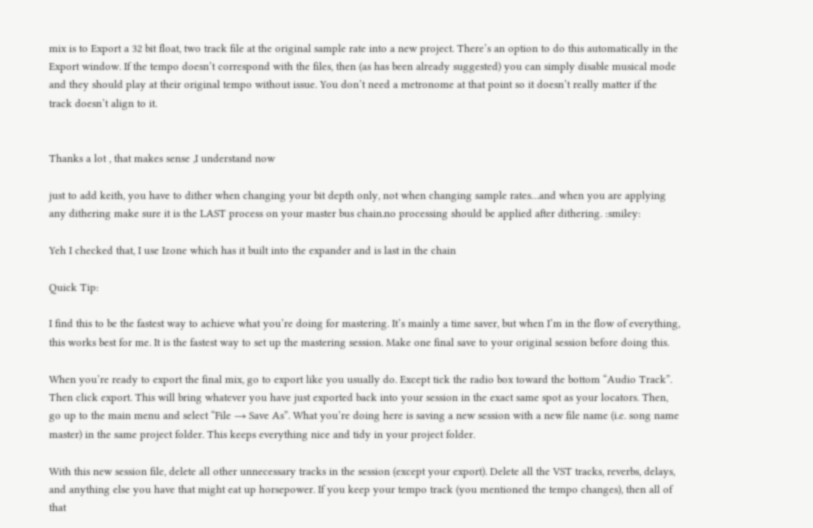mix is to Export a 32 bit float, two track file at the original sample rate into a new project. There’s an option to do this automatically in the Export window. If the tempo doesn’t correspond with the files, then (as has been already suggested) you can simply disable musical mode and they should play at their original tempo without issue. You don’t need a metronome at that point so it doesn’t really matter if the track doesn’t align to it.


Thanks a lot , that makes sense ,I understand now

just to add keith, you have to dither when changing your bit depth only, not when changing sample rates…and when you are applying any dithering make sure it is the LAST process on your master bus chain.no processing should be applied after dithering. :smiley:

Yeh I checked that, I use Izone which has it built into the expander and is last in the chain

Quick Tip:

I find this to be the fastest way to achieve what you’re doing for mastering. It’s mainly a time saver, but when I’m in the flow of everything, this works best for me. It is the fastest way to set up the mastering session. Make one final save to your original session before doing this.

When you’re ready to export the final mix, go to export like you usually do. Except tick the radio box toward the bottom “Audio Track”. Then click export. This will bring whatever you have just exported back into your session in the exact same spot as your locators. Then, go up to the main menu and select “File → Save As”. What you’re doing here is saving a new session with a new file name (i.e. song name master) in the same project folder. This keeps everything nice and tidy in your project folder.

With this new session file, delete all other unnecessary tracks in the session (except your export). Delete all the VST tracks, reverbs, delays, and anything else you have that might eat up horsepower. If you keep your tempo track (you mentioned the tempo changes), then all of that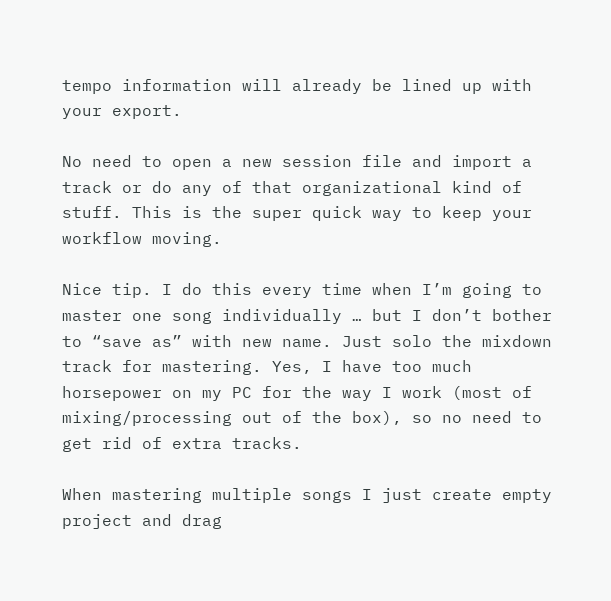tempo information will already be lined up with your export.

No need to open a new session file and import a track or do any of that organizational kind of stuff. This is the super quick way to keep your workflow moving.

Nice tip. I do this every time when I’m going to master one song individually … but I don’t bother to “save as” with new name. Just solo the mixdown track for mastering. Yes, I have too much horsepower on my PC for the way I work (most of mixing/processing out of the box), so no need to get rid of extra tracks.

When mastering multiple songs I just create empty project and drag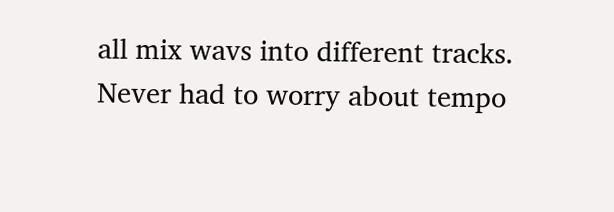all mix wavs into different tracks. Never had to worry about tempo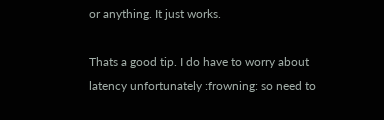or anything. It just works.

Thats a good tip. I do have to worry about latency unfortunately :frowning: so need to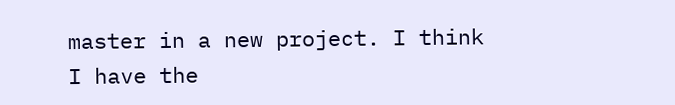master in a new project. I think I have the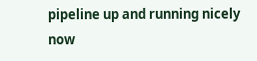pipeline up and running nicely now